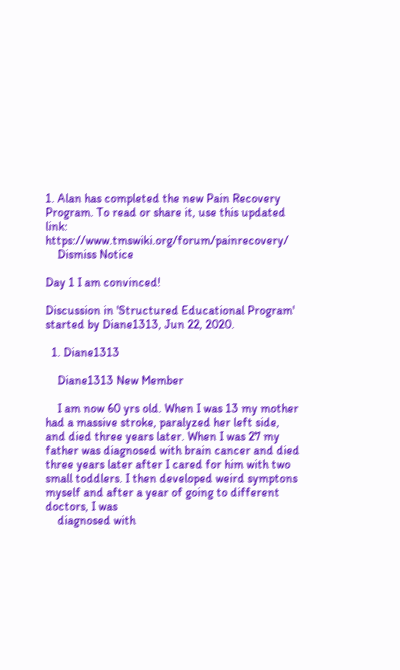1. Alan has completed the new Pain Recovery Program. To read or share it, use this updated link: https://www.tmswiki.org/forum/painrecovery/
    Dismiss Notice

Day 1 I am convinced!

Discussion in 'Structured Educational Program' started by Diane1313, Jun 22, 2020.

  1. Diane1313

    Diane1313 New Member

    I am now 60 yrs old. When I was 13 my mother had a massive stroke, paralyzed her left side, and died three years later. When I was 27 my father was diagnosed with brain cancer and died three years later after I cared for him with two small toddlers. I then developed weird symptons myself and after a year of going to different doctors, I was
    diagnosed with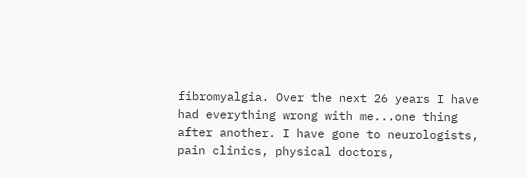fibromyalgia. Over the next 26 years I have had everything wrong with me...one thing after another. I have gone to neurologists, pain clinics, physical doctors,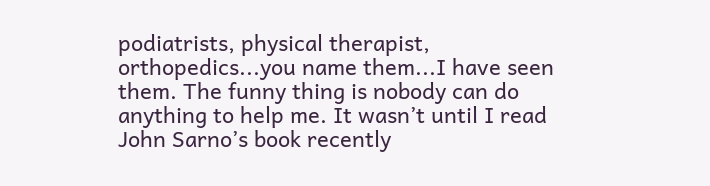podiatrists, physical therapist, orthopedics...you name them...I have seen them. The funny thing is nobody can do anything to help me. It wasn’t until I read John Sarno’s book recently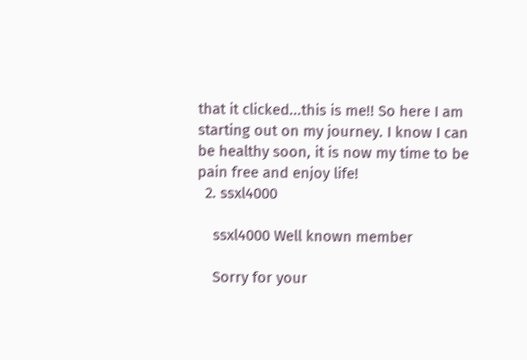that it clicked...this is me!! So here I am starting out on my journey. I know I can be healthy soon, it is now my time to be pain free and enjoy life!
  2. ssxl4000

    ssxl4000 Well known member

    Sorry for your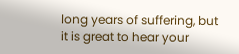long years of suffering, but it is great to hear your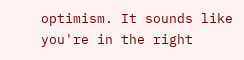optimism. It sounds like you're in the right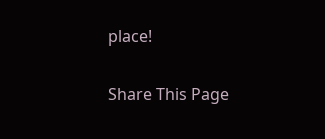place!

Share This Page